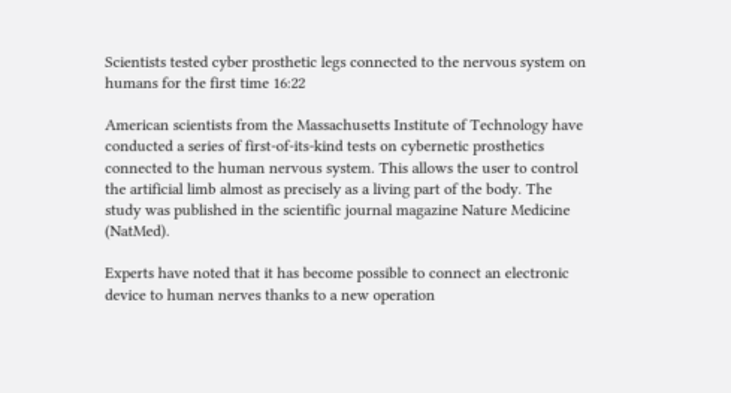Scientists tested cyber prosthetic legs connected to the nervous system on humans for the first time 16:22

American scientists from the Massachusetts Institute of Technology have conducted a series of first-of-its-kind tests on cybernetic prosthetics connected to the human nervous system. This allows the user to control the artificial limb almost as precisely as a living part of the body. The study was published in the scientific journal magazine Nature Medicine (NatMed).

Experts have noted that it has become possible to connect an electronic device to human nerves thanks to a new operation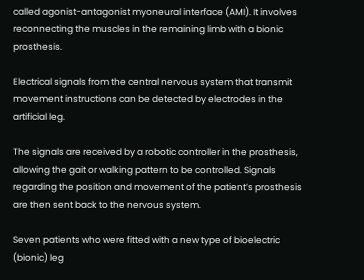called agonist-antagonist myoneural interface (AMI). It involves reconnecting the muscles in the remaining limb with a bionic prosthesis.

Electrical signals from the central nervous system that transmit movement instructions can be detected by electrodes in the artificial leg.

The signals are received by a robotic controller in the prosthesis, allowing the gait or walking pattern to be controlled. Signals regarding the position and movement of the patient’s prosthesis are then sent back to the nervous system.

Seven patients who were fitted with a new type of bioelectric (bionic) leg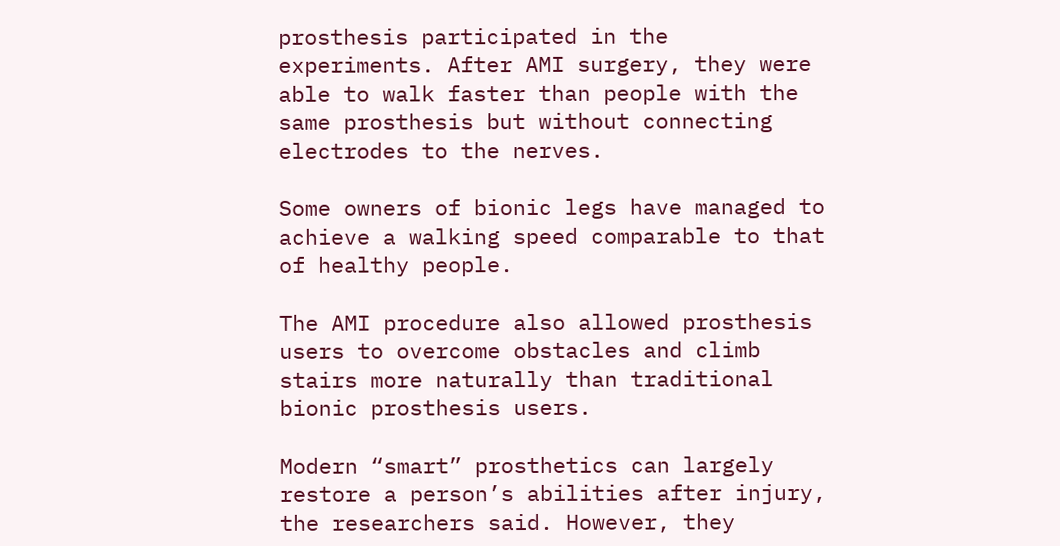prosthesis participated in the experiments. After AMI surgery, they were able to walk faster than people with the same prosthesis but without connecting electrodes to the nerves.

Some owners of bionic legs have managed to achieve a walking speed comparable to that of healthy people.

The AMI procedure also allowed prosthesis users to overcome obstacles and climb stairs more naturally than traditional bionic prosthesis users.

Modern “smart” prosthetics can largely restore a person’s abilities after injury, the researchers said. However, they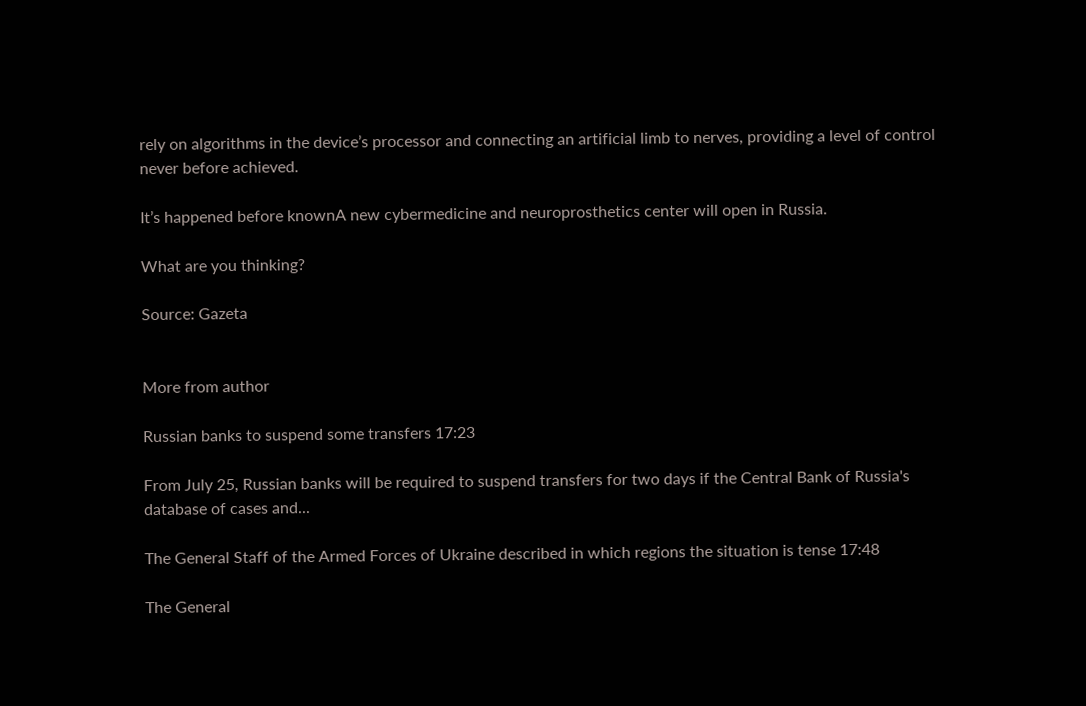rely on algorithms in the device’s processor and connecting an artificial limb to nerves, providing a level of control never before achieved.

It’s happened before knownA new cybermedicine and neuroprosthetics center will open in Russia.

What are you thinking?

Source: Gazeta


More from author

Russian banks to suspend some transfers 17:23

From July 25, Russian banks will be required to suspend transfers for two days if the Central Bank of Russia's database of cases and...

The General Staff of the Armed Forces of Ukraine described in which regions the situation is tense 17:48

The General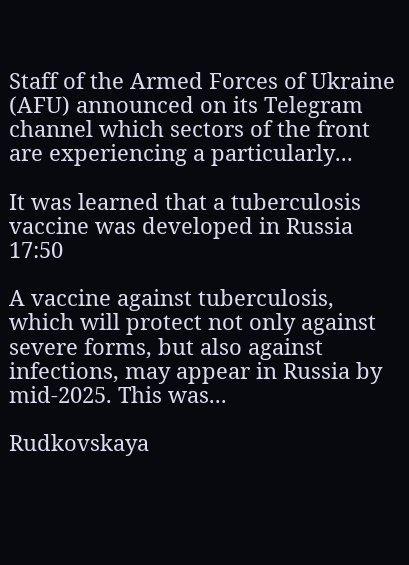Staff of the Armed Forces of Ukraine (AFU) announced on its Telegram channel which sectors of the front are experiencing a particularly...

It was learned that a tuberculosis vaccine was developed in Russia 17:50

A vaccine against tuberculosis, which will protect not only against severe forms, but also against infections, may appear in Russia by mid-2025. This was...

Rudkovskaya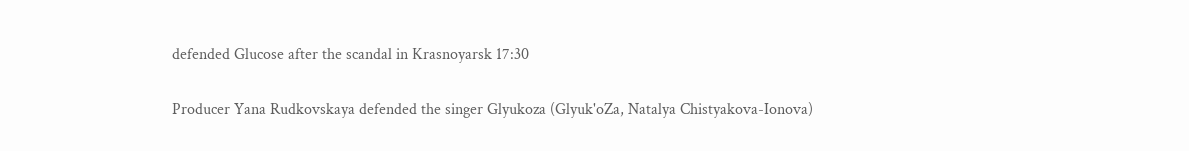defended Glucose after the scandal in Krasnoyarsk 17:30

Producer Yana Rudkovskaya defended the singer Glyukoza (Glyuk'oZa, Natalya Chistyakova-Ionova)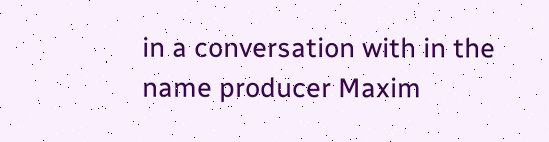in a conversation with in the name producer Maxim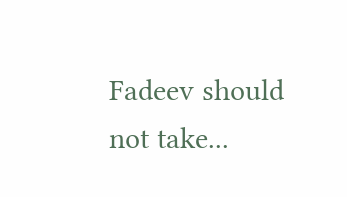Fadeev should not take...